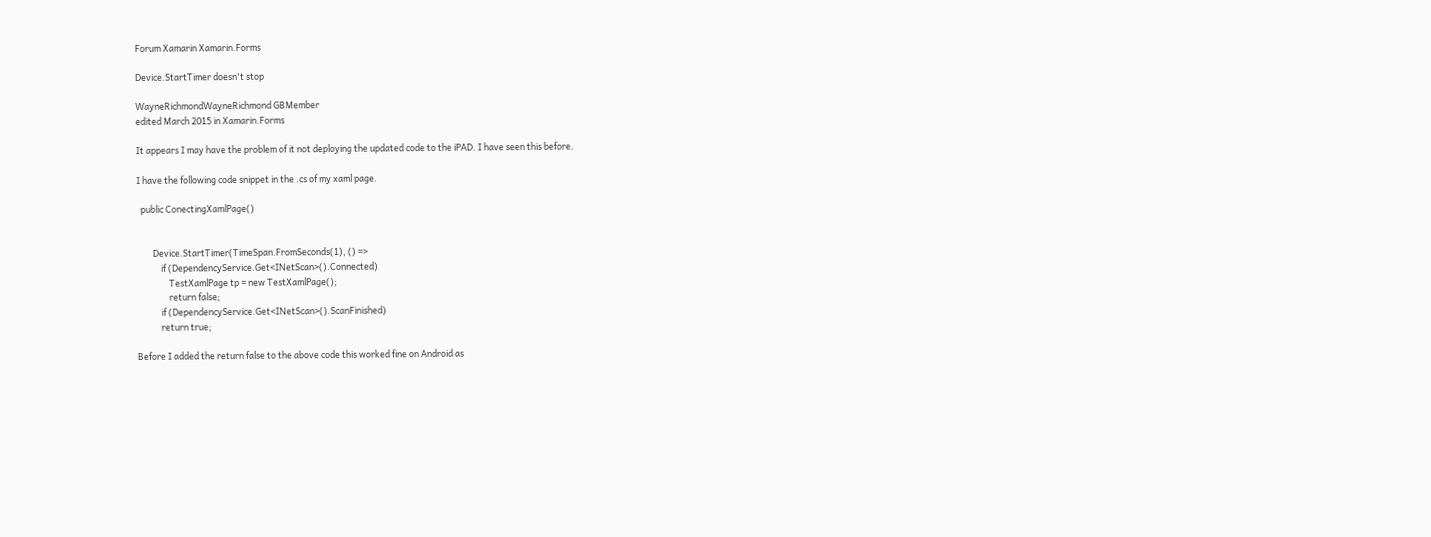Forum Xamarin Xamarin.Forms

Device.StartTimer doesn't stop

WayneRichmondWayneRichmond GBMember
edited March 2015 in Xamarin.Forms

It appears I may have the problem of it not deploying the updated code to the iPAD. I have seen this before.

I have the following code snippet in the .cs of my xaml page.

  public ConectingXamlPage()


        Device.StartTimer(TimeSpan.FromSeconds(1), () =>
            if (DependencyService.Get<INetScan>().Connected)
                TestXamlPage tp = new TestXamlPage();
                return false;
            if (DependencyService.Get<INetScan>().ScanFinished)
            return true;

Before I added the return false to the above code this worked fine on Android as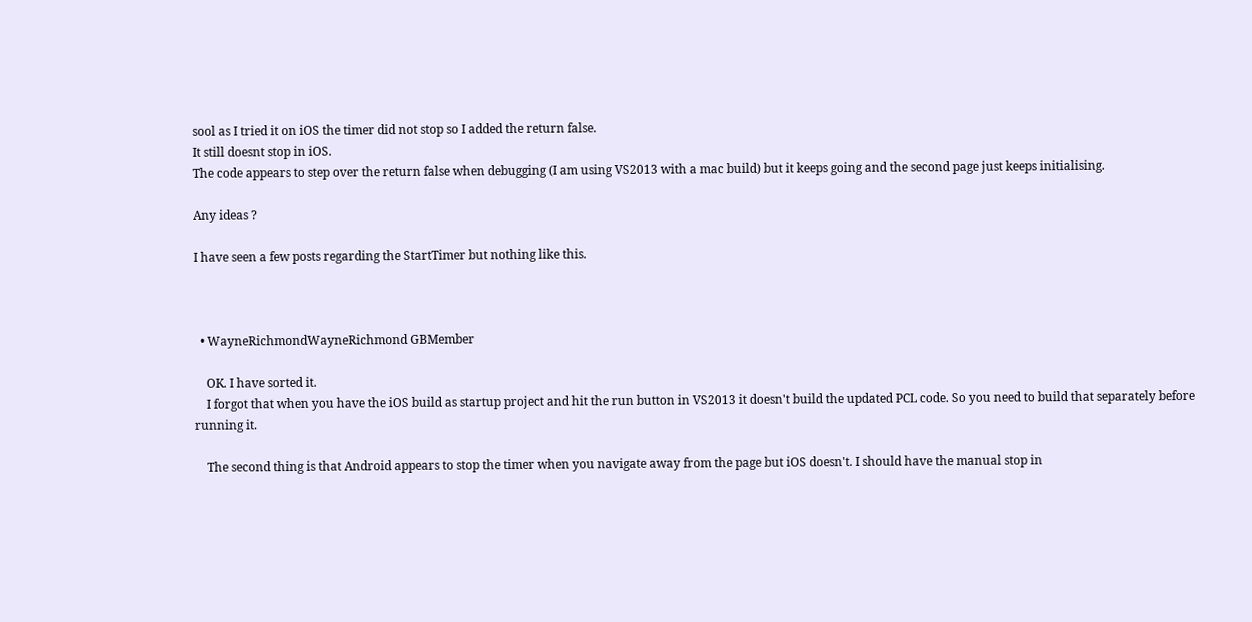sool as I tried it on iOS the timer did not stop so I added the return false.
It still doesnt stop in iOS.
The code appears to step over the return false when debugging (I am using VS2013 with a mac build) but it keeps going and the second page just keeps initialising.

Any ideas ?

I have seen a few posts regarding the StartTimer but nothing like this.



  • WayneRichmondWayneRichmond GBMember

    OK. I have sorted it.
    I forgot that when you have the iOS build as startup project and hit the run button in VS2013 it doesn't build the updated PCL code. So you need to build that separately before running it.

    The second thing is that Android appears to stop the timer when you navigate away from the page but iOS doesn't. I should have the manual stop in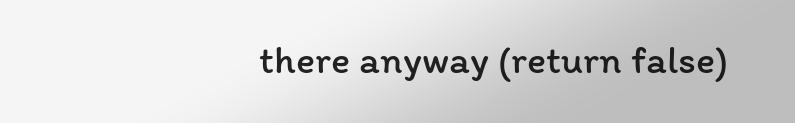there anyway (return false)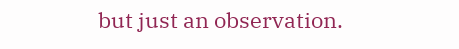but just an observation.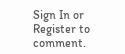Sign In or Register to comment.